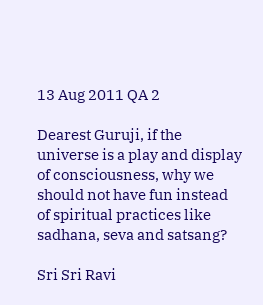13 Aug 2011 QA 2

Dearest Guruji, if the universe is a play and display of consciousness, why we should not have fun instead of spiritual practices like sadhana, seva and satsang?

Sri Sri Ravi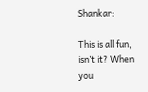Shankar:

This is all fun, isn’t it? When you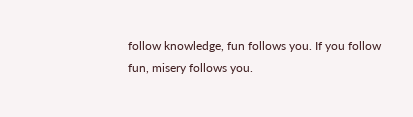follow knowledge, fun follows you. If you follow fun, misery follows you.